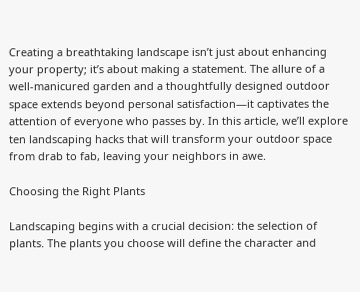Creating a breathtaking landscape isn’t just about enhancing your property; it’s about making a statement. The allure of a well-manicured garden and a thoughtfully designed outdoor space extends beyond personal satisfaction—it captivates the attention of everyone who passes by. In this article, we’ll explore ten landscaping hacks that will transform your outdoor space from drab to fab, leaving your neighbors in awe.

Choosing the Right Plants

Landscaping begins with a crucial decision: the selection of plants. The plants you choose will define the character and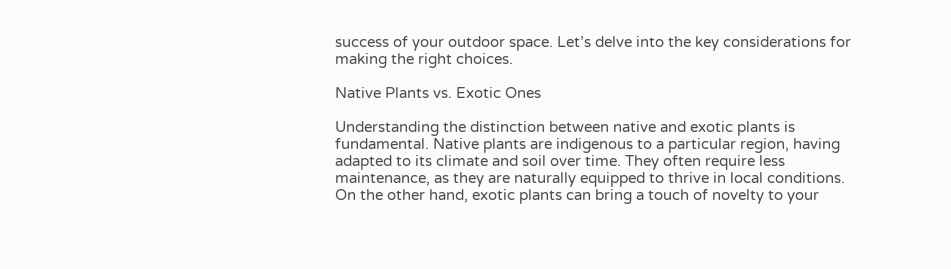success of your outdoor space. Let’s delve into the key considerations for making the right choices.

Native Plants vs. Exotic Ones

Understanding the distinction between native and exotic plants is fundamental. Native plants are indigenous to a particular region, having adapted to its climate and soil over time. They often require less maintenance, as they are naturally equipped to thrive in local conditions. On the other hand, exotic plants can bring a touch of novelty to your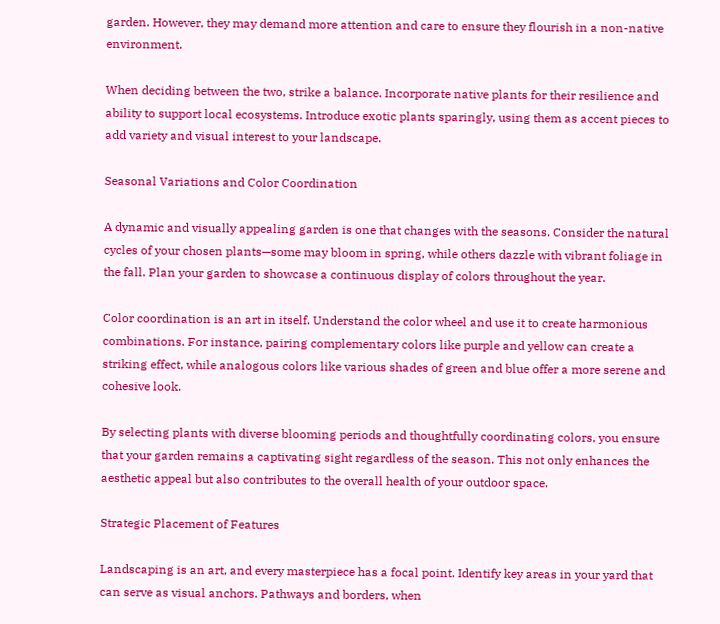garden. However, they may demand more attention and care to ensure they flourish in a non-native environment.

When deciding between the two, strike a balance. Incorporate native plants for their resilience and ability to support local ecosystems. Introduce exotic plants sparingly, using them as accent pieces to add variety and visual interest to your landscape.

Seasonal Variations and Color Coordination

A dynamic and visually appealing garden is one that changes with the seasons. Consider the natural cycles of your chosen plants—some may bloom in spring, while others dazzle with vibrant foliage in the fall. Plan your garden to showcase a continuous display of colors throughout the year.

Color coordination is an art in itself. Understand the color wheel and use it to create harmonious combinations. For instance, pairing complementary colors like purple and yellow can create a striking effect, while analogous colors like various shades of green and blue offer a more serene and cohesive look.

By selecting plants with diverse blooming periods and thoughtfully coordinating colors, you ensure that your garden remains a captivating sight regardless of the season. This not only enhances the aesthetic appeal but also contributes to the overall health of your outdoor space.

Strategic Placement of Features

Landscaping is an art, and every masterpiece has a focal point. Identify key areas in your yard that can serve as visual anchors. Pathways and borders, when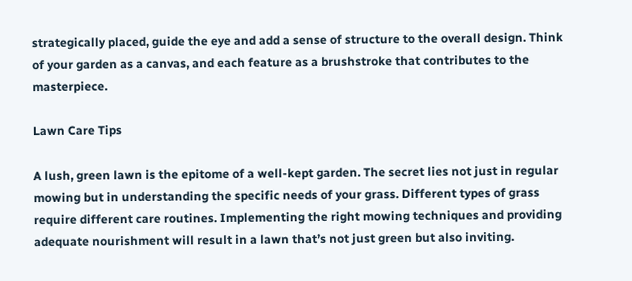strategically placed, guide the eye and add a sense of structure to the overall design. Think of your garden as a canvas, and each feature as a brushstroke that contributes to the masterpiece.

Lawn Care Tips

A lush, green lawn is the epitome of a well-kept garden. The secret lies not just in regular mowing but in understanding the specific needs of your grass. Different types of grass require different care routines. Implementing the right mowing techniques and providing adequate nourishment will result in a lawn that’s not just green but also inviting.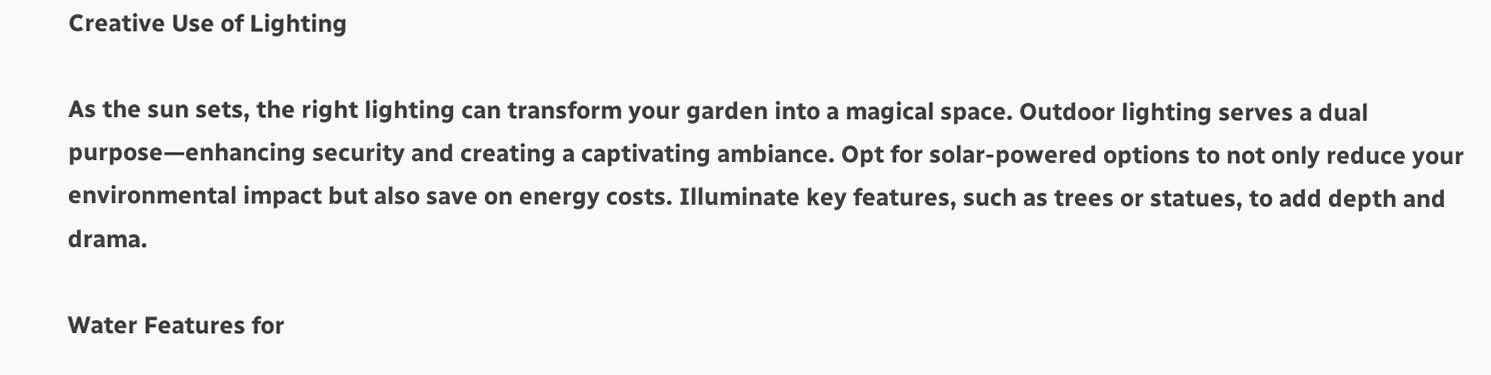Creative Use of Lighting

As the sun sets, the right lighting can transform your garden into a magical space. Outdoor lighting serves a dual purpose—enhancing security and creating a captivating ambiance. Opt for solar-powered options to not only reduce your environmental impact but also save on energy costs. Illuminate key features, such as trees or statues, to add depth and drama.

Water Features for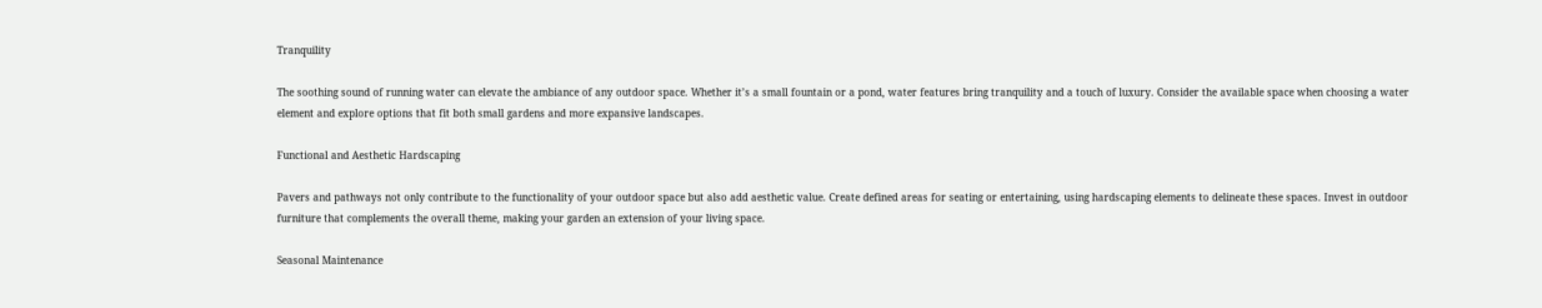Tranquility

The soothing sound of running water can elevate the ambiance of any outdoor space. Whether it’s a small fountain or a pond, water features bring tranquility and a touch of luxury. Consider the available space when choosing a water element and explore options that fit both small gardens and more expansive landscapes.

Functional and Aesthetic Hardscaping

Pavers and pathways not only contribute to the functionality of your outdoor space but also add aesthetic value. Create defined areas for seating or entertaining, using hardscaping elements to delineate these spaces. Invest in outdoor furniture that complements the overall theme, making your garden an extension of your living space.

Seasonal Maintenance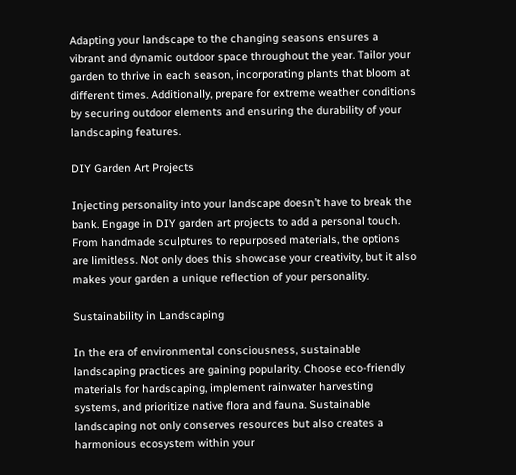Adapting your landscape to the changing seasons ensures a vibrant and dynamic outdoor space throughout the year. Tailor your garden to thrive in each season, incorporating plants that bloom at different times. Additionally, prepare for extreme weather conditions by securing outdoor elements and ensuring the durability of your landscaping features.

DIY Garden Art Projects

Injecting personality into your landscape doesn’t have to break the bank. Engage in DIY garden art projects to add a personal touch. From handmade sculptures to repurposed materials, the options are limitless. Not only does this showcase your creativity, but it also makes your garden a unique reflection of your personality.

Sustainability in Landscaping

In the era of environmental consciousness, sustainable landscaping practices are gaining popularity. Choose eco-friendly materials for hardscaping, implement rainwater harvesting systems, and prioritize native flora and fauna. Sustainable landscaping not only conserves resources but also creates a harmonious ecosystem within your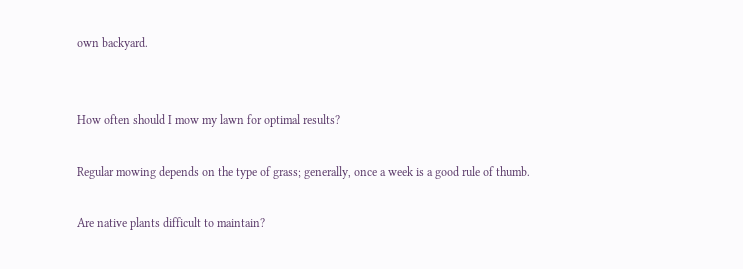own backyard.


How often should I mow my lawn for optimal results?

Regular mowing depends on the type of grass; generally, once a week is a good rule of thumb.

Are native plants difficult to maintain?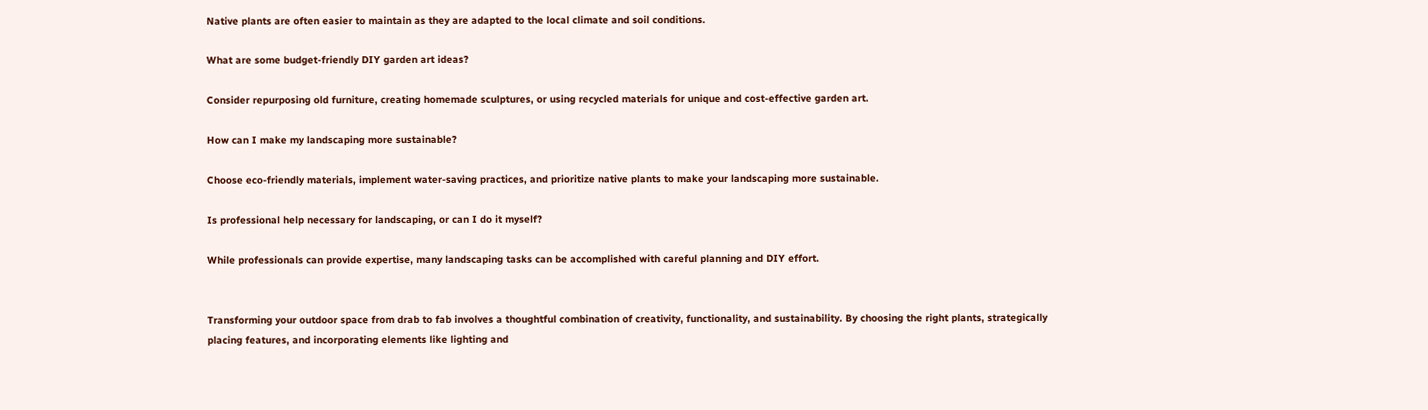Native plants are often easier to maintain as they are adapted to the local climate and soil conditions.

What are some budget-friendly DIY garden art ideas?

Consider repurposing old furniture, creating homemade sculptures, or using recycled materials for unique and cost-effective garden art.

How can I make my landscaping more sustainable?

Choose eco-friendly materials, implement water-saving practices, and prioritize native plants to make your landscaping more sustainable.

Is professional help necessary for landscaping, or can I do it myself?

While professionals can provide expertise, many landscaping tasks can be accomplished with careful planning and DIY effort.


Transforming your outdoor space from drab to fab involves a thoughtful combination of creativity, functionality, and sustainability. By choosing the right plants, strategically placing features, and incorporating elements like lighting and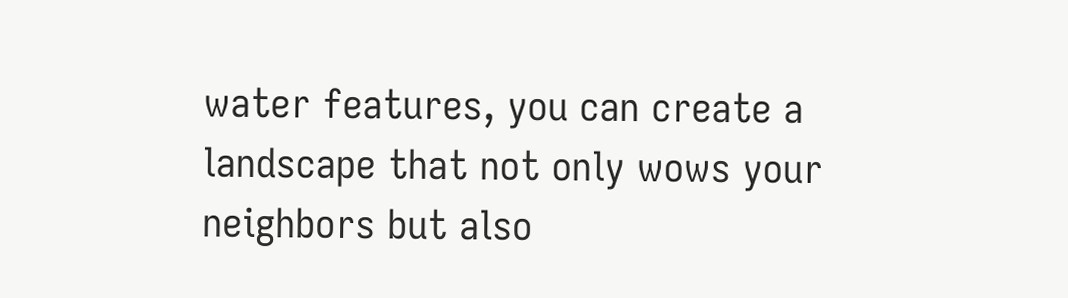water features, you can create a landscape that not only wows your neighbors but also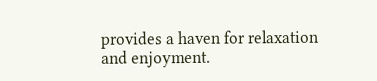provides a haven for relaxation and enjoyment.